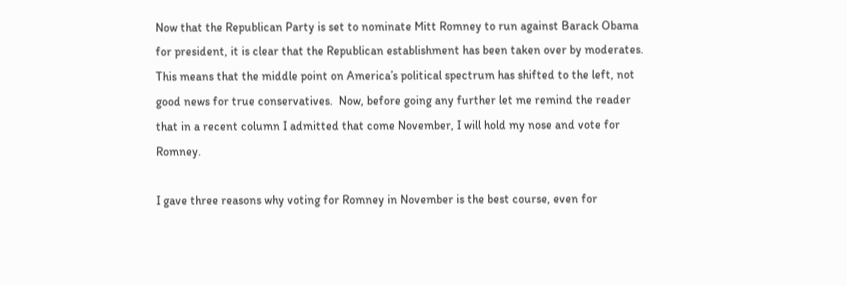Now that the Republican Party is set to nominate Mitt Romney to run against Barack Obama for president, it is clear that the Republican establishment has been taken over by moderates.  This means that the middle point on America’s political spectrum has shifted to the left, not good news for true conservatives.  Now, before going any further let me remind the reader that in a recent column I admitted that come November, I will hold my nose and vote for Romney.

I gave three reasons why voting for Romney in November is the best course, even for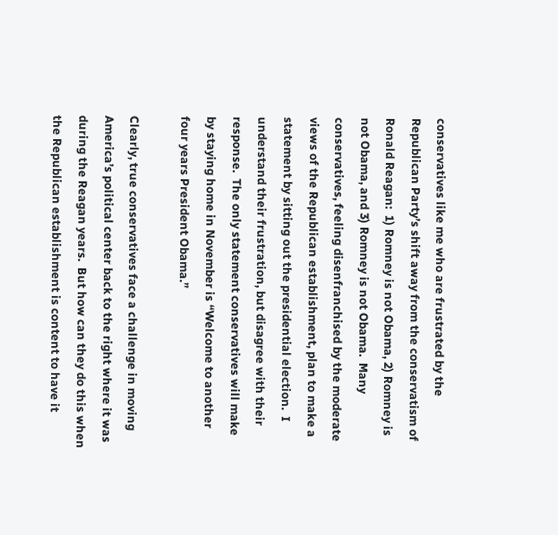conservatives like me who are frustrated by the Republican Party’s shift away from the conservatism of Ronald Reagan:  1) Romney is not Obama, 2) Romney is not Obama, and 3) Romney is not Obama.  Many conservatives, feeling disenfranchised by the moderate views of the Republican establishment, plan to make a statement by sitting out the presidential election.  I understand their frustration, but disagree with their response.  The only statement conservatives will make by staying home in November is “Welcome to another four years President Obama.”

Clearly, true conservatives face a challenge in moving America’s political center back to the right where it was during the Reagan years.  But how can they do this when the Republican establishment is content to have it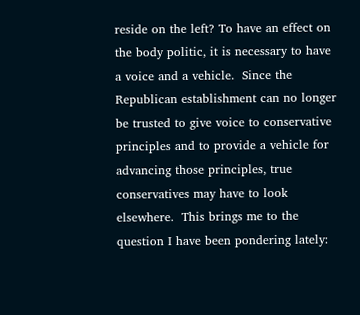reside on the left? To have an effect on the body politic, it is necessary to have a voice and a vehicle.  Since the Republican establishment can no longer be trusted to give voice to conservative principles and to provide a vehicle for advancing those principles, true conservatives may have to look elsewhere.  This brings me to the question I have been pondering lately: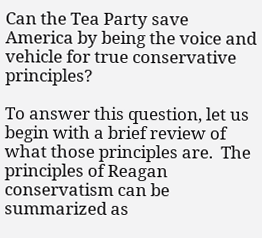Can the Tea Party save America by being the voice and vehicle for true conservative principles?

To answer this question, let us begin with a brief review of what those principles are.  The principles of Reagan conservatism can be summarized as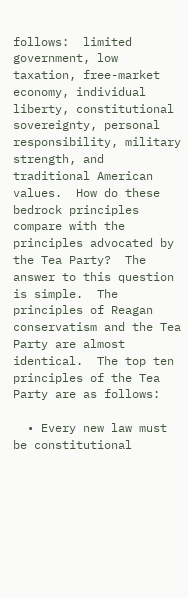follows:  limited government, low taxation, free-market economy, individual liberty, constitutional sovereignty, personal responsibility, military strength, and traditional American values.  How do these bedrock principles compare with the principles advocated by the Tea Party?  The answer to this question is simple.  The principles of Reagan conservatism and the Tea Party are almost identical.  The top ten principles of the Tea Party are as follows:

  • Every new law must be constitutional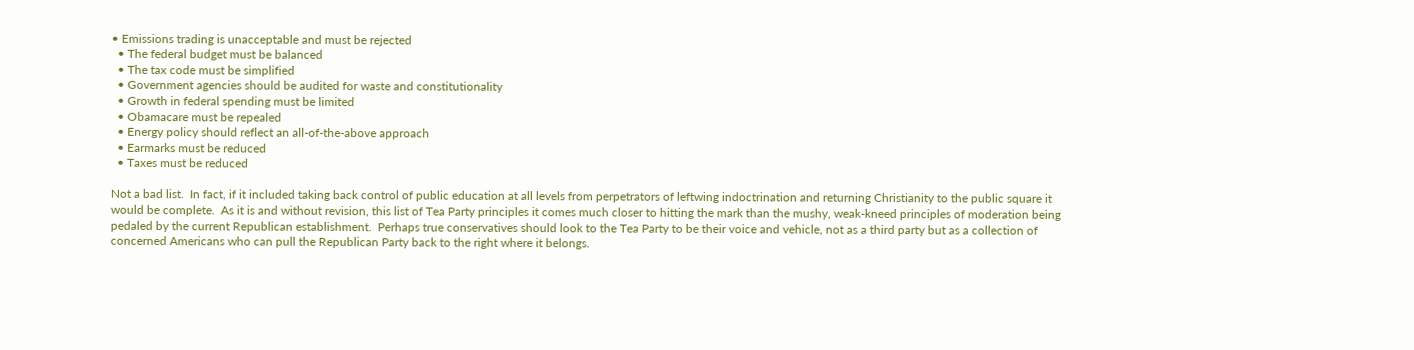• Emissions trading is unacceptable and must be rejected
  • The federal budget must be balanced
  • The tax code must be simplified
  • Government agencies should be audited for waste and constitutionality
  • Growth in federal spending must be limited
  • Obamacare must be repealed
  • Energy policy should reflect an all-of-the-above approach
  • Earmarks must be reduced
  • Taxes must be reduced

Not a bad list.  In fact, if it included taking back control of public education at all levels from perpetrators of leftwing indoctrination and returning Christianity to the public square it would be complete.  As it is and without revision, this list of Tea Party principles it comes much closer to hitting the mark than the mushy, weak-kneed principles of moderation being pedaled by the current Republican establishment.  Perhaps true conservatives should look to the Tea Party to be their voice and vehicle, not as a third party but as a collection of concerned Americans who can pull the Republican Party back to the right where it belongs.